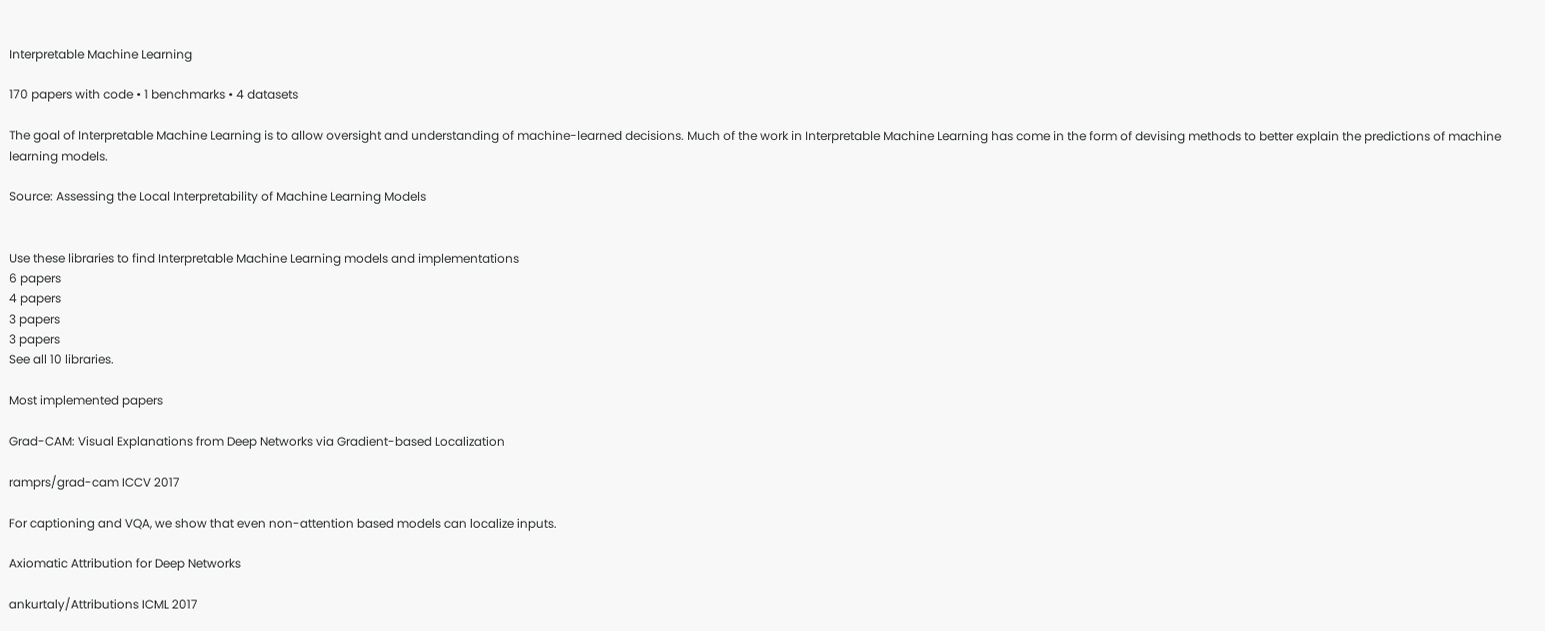Interpretable Machine Learning

170 papers with code • 1 benchmarks • 4 datasets

The goal of Interpretable Machine Learning is to allow oversight and understanding of machine-learned decisions. Much of the work in Interpretable Machine Learning has come in the form of devising methods to better explain the predictions of machine learning models.

Source: Assessing the Local Interpretability of Machine Learning Models


Use these libraries to find Interpretable Machine Learning models and implementations
6 papers
4 papers
3 papers
3 papers
See all 10 libraries.

Most implemented papers

Grad-CAM: Visual Explanations from Deep Networks via Gradient-based Localization

ramprs/grad-cam ICCV 2017

For captioning and VQA, we show that even non-attention based models can localize inputs.

Axiomatic Attribution for Deep Networks

ankurtaly/Attributions ICML 2017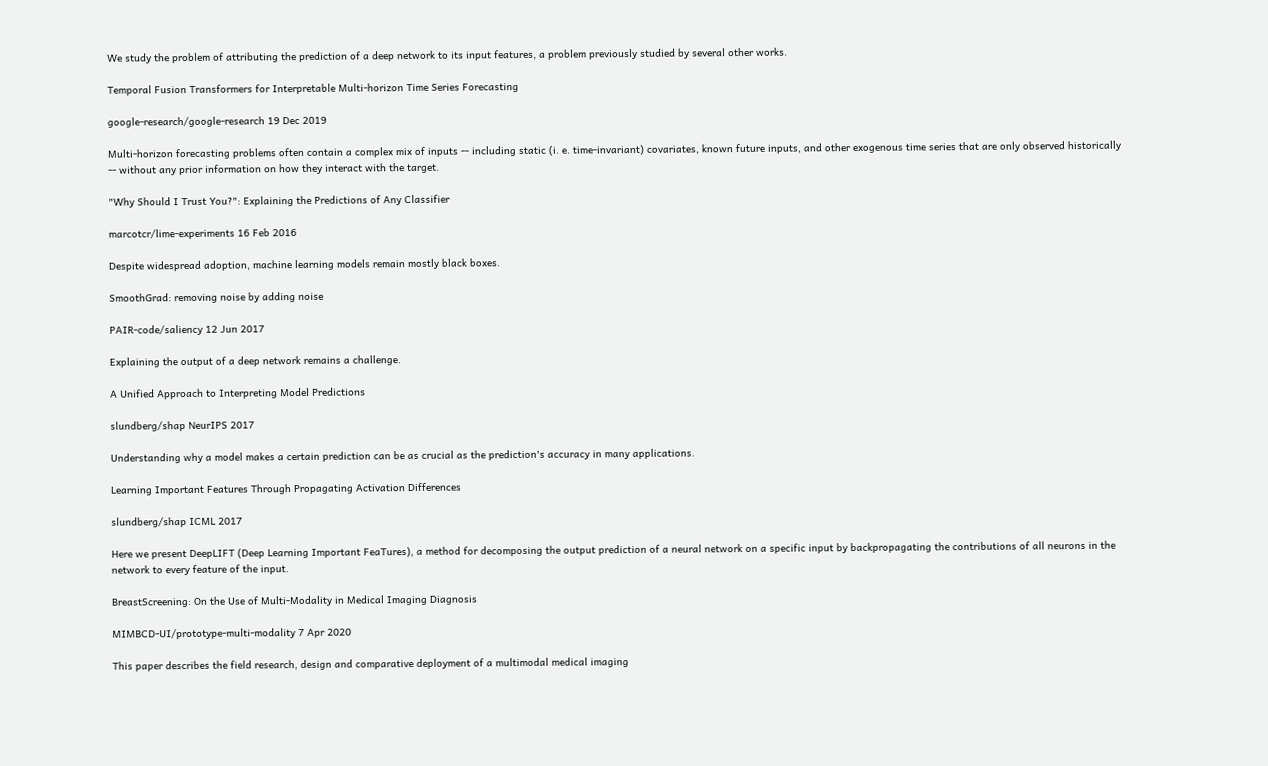We study the problem of attributing the prediction of a deep network to its input features, a problem previously studied by several other works.

Temporal Fusion Transformers for Interpretable Multi-horizon Time Series Forecasting

google-research/google-research 19 Dec 2019

Multi-horizon forecasting problems often contain a complex mix of inputs -- including static (i. e. time-invariant) covariates, known future inputs, and other exogenous time series that are only observed historically -- without any prior information on how they interact with the target.

"Why Should I Trust You?": Explaining the Predictions of Any Classifier

marcotcr/lime-experiments 16 Feb 2016

Despite widespread adoption, machine learning models remain mostly black boxes.

SmoothGrad: removing noise by adding noise

PAIR-code/saliency 12 Jun 2017

Explaining the output of a deep network remains a challenge.

A Unified Approach to Interpreting Model Predictions

slundberg/shap NeurIPS 2017

Understanding why a model makes a certain prediction can be as crucial as the prediction's accuracy in many applications.

Learning Important Features Through Propagating Activation Differences

slundberg/shap ICML 2017

Here we present DeepLIFT (Deep Learning Important FeaTures), a method for decomposing the output prediction of a neural network on a specific input by backpropagating the contributions of all neurons in the network to every feature of the input.

BreastScreening: On the Use of Multi-Modality in Medical Imaging Diagnosis

MIMBCD-UI/prototype-multi-modality 7 Apr 2020

This paper describes the field research, design and comparative deployment of a multimodal medical imaging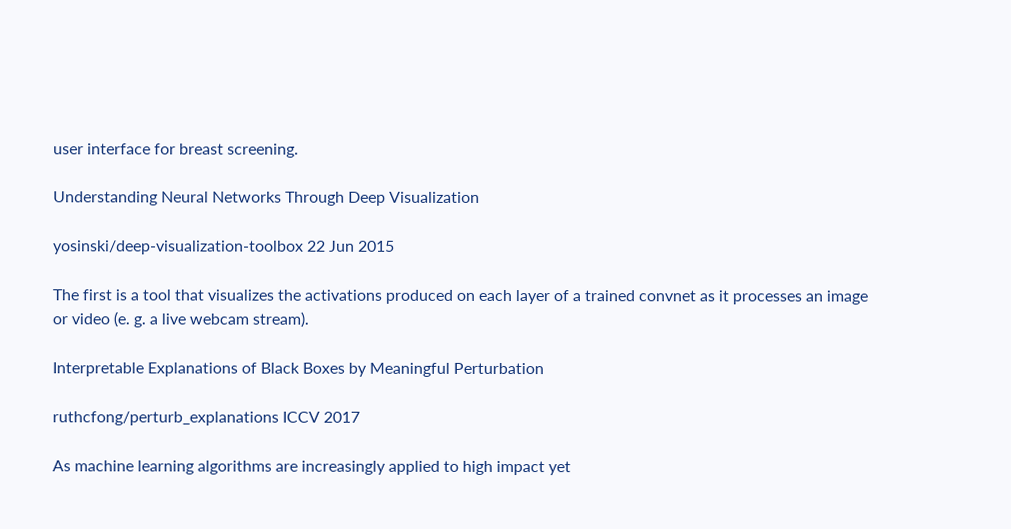user interface for breast screening.

Understanding Neural Networks Through Deep Visualization

yosinski/deep-visualization-toolbox 22 Jun 2015

The first is a tool that visualizes the activations produced on each layer of a trained convnet as it processes an image or video (e. g. a live webcam stream).

Interpretable Explanations of Black Boxes by Meaningful Perturbation

ruthcfong/perturb_explanations ICCV 2017

As machine learning algorithms are increasingly applied to high impact yet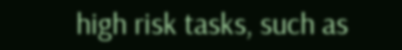high risk tasks, such as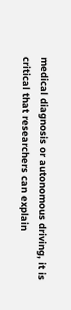medical diagnosis or autonomous driving, it is critical that researchers can explain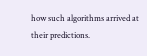how such algorithms arrived at their predictions.